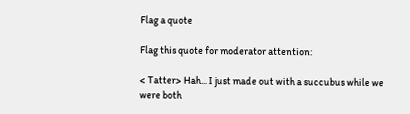Flag a quote

Flag this quote for moderator attention:

< Tatter> Hah... I just made out with a succubus while we were both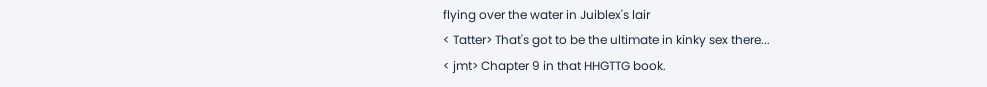flying over the water in Juiblex's lair
< Tatter> That's got to be the ultimate in kinky sex there...
< jmt> Chapter 9 in that HHGTTG book.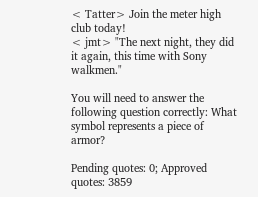< Tatter> Join the meter high club today!
< jmt> "The next night, they did it again, this time with Sony walkmen."

You will need to answer the following question correctly: What symbol represents a piece of armor?

Pending quotes: 0; Approved quotes: 3859